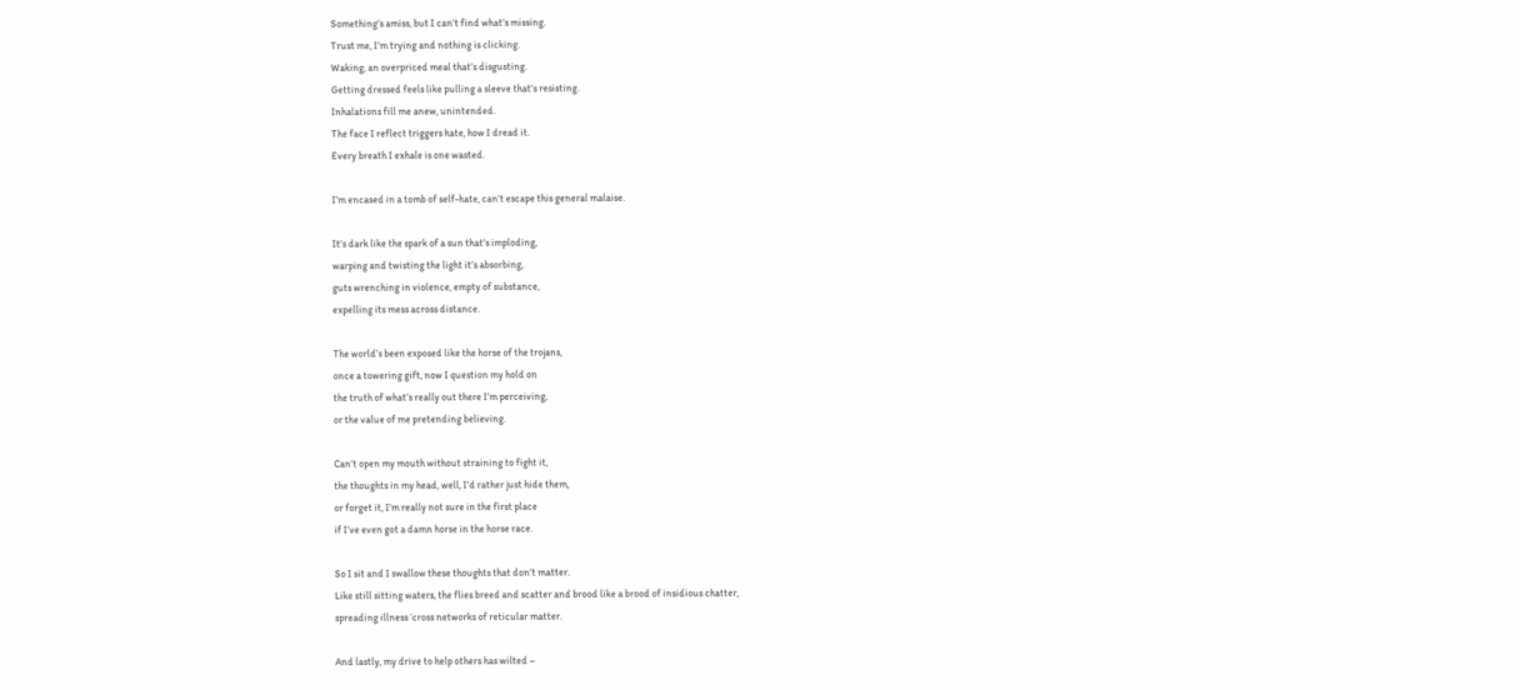Something’s amiss, but I can’t find what’s missing.
Trust me, I’m trying and nothing is clicking.
Waking, an overpriced meal that’s disgusting.
Getting dressed feels like pulling a sleeve that’s resisting.
Inhalations fill me anew, unintended.
The face I reflect triggers hate, how I dread it.
Every breath I exhale is one wasted.

I’m encased in a tomb of self-hate, can’t escape this general malaise.

It’s dark like the spark of a sun that’s imploding,
warping and twisting the light it’s absorbing,
guts wrenching in violence, empty of substance,
expelling its mess across distance.

The world’s been exposed like the horse of the trojans,
once a towering gift, now I question my hold on
the truth of what’s really out there I’m perceiving,
or the value of me pretending believing.

Can’t open my mouth without straining to fight it,
the thoughts in my head, well, I’d rather just hide them,
or forget it, I’m really not sure in the first place
if I’ve even got a damn horse in the horse race.

So I sit and I swallow these thoughts that don’t matter.
Like still sitting waters, the flies breed and scatter and brood like a brood of insidious chatter,
spreading illness ‘cross networks of reticular matter.

And lastly, my drive to help others has wilted –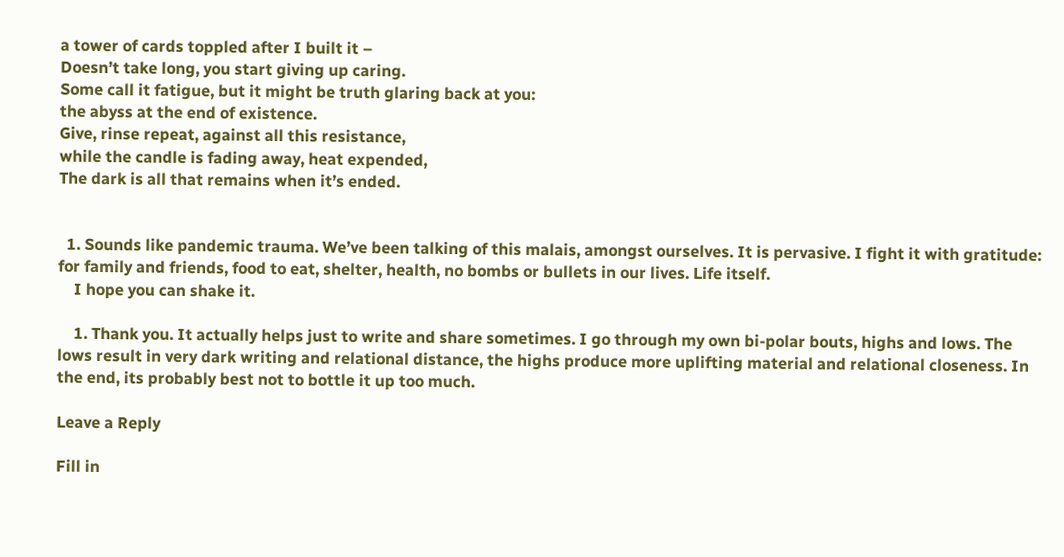a tower of cards toppled after I built it –
Doesn’t take long, you start giving up caring.
Some call it fatigue, but it might be truth glaring back at you:
the abyss at the end of existence.
Give, rinse repeat, against all this resistance,
while the candle is fading away, heat expended,
The dark is all that remains when it’s ended.


  1. Sounds like pandemic trauma. We’ve been talking of this malais, amongst ourselves. It is pervasive. I fight it with gratitude: for family and friends, food to eat, shelter, health, no bombs or bullets in our lives. Life itself.
    I hope you can shake it.

    1. Thank you. It actually helps just to write and share sometimes. I go through my own bi-polar bouts, highs and lows. The lows result in very dark writing and relational distance, the highs produce more uplifting material and relational closeness. In the end, its probably best not to bottle it up too much.

Leave a Reply

Fill in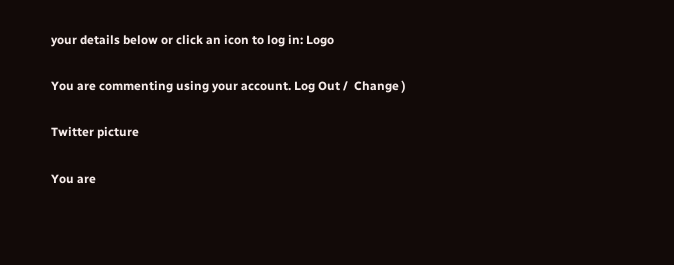your details below or click an icon to log in: Logo

You are commenting using your account. Log Out /  Change )

Twitter picture

You are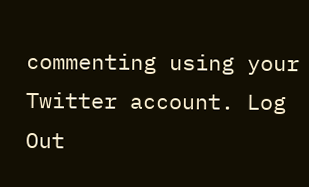commenting using your Twitter account. Log Out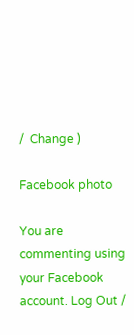/  Change )

Facebook photo

You are commenting using your Facebook account. Log Out /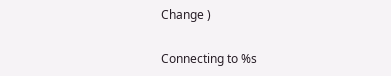Change )

Connecting to %s